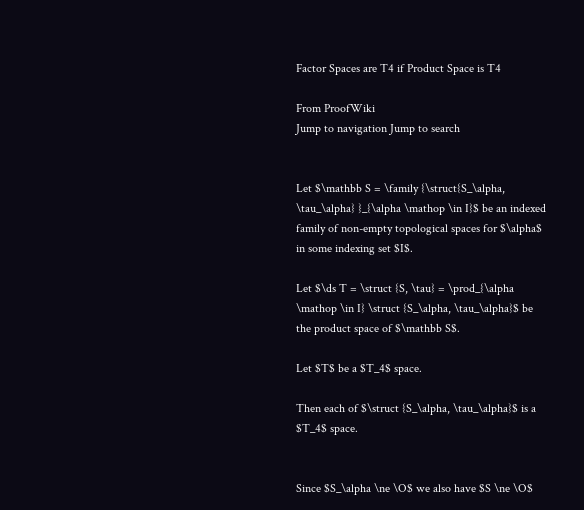Factor Spaces are T4 if Product Space is T4

From ProofWiki
Jump to navigation Jump to search


Let $\mathbb S = \family {\struct{S_\alpha, \tau_\alpha} }_{\alpha \mathop \in I}$ be an indexed family of non-empty topological spaces for $\alpha$ in some indexing set $I$.

Let $\ds T = \struct {S, \tau} = \prod_{\alpha \mathop \in I} \struct {S_\alpha, \tau_\alpha}$ be the product space of $\mathbb S$.

Let $T$ be a $T_4$ space.

Then each of $\struct {S_\alpha, \tau_\alpha}$ is a $T_4$ space.


Since $S_\alpha \ne \O$ we also have $S \ne \O$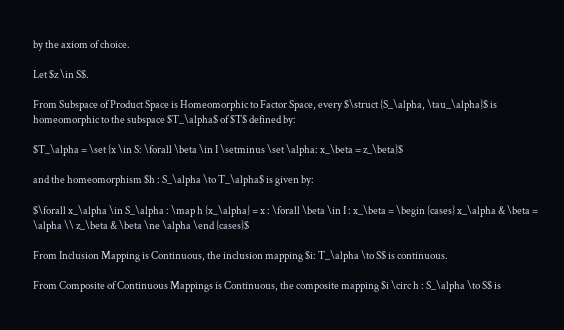by the axiom of choice.

Let $z \in S$.

From Subspace of Product Space is Homeomorphic to Factor Space, every $\struct {S_\alpha, \tau_\alpha}$ is homeomorphic to the subspace $T_\alpha$ of $T$ defined by:

$T_\alpha = \set {x \in S: \forall \beta \in I \setminus \set \alpha: x_\beta = z_\beta}$

and the homeomorphism $h : S_\alpha \to T_\alpha$ is given by:

$\forall x_\alpha \in S_\alpha : \map h {x_\alpha} = x : \forall \beta \in I : x_\beta = \begin {cases} x_\alpha & \beta = \alpha \\ z_\beta & \beta \ne \alpha \end {cases}$

From Inclusion Mapping is Continuous, the inclusion mapping $i: T_\alpha \to S$ is continuous.

From Composite of Continuous Mappings is Continuous, the composite mapping $i \circ h : S_\alpha \to S$ is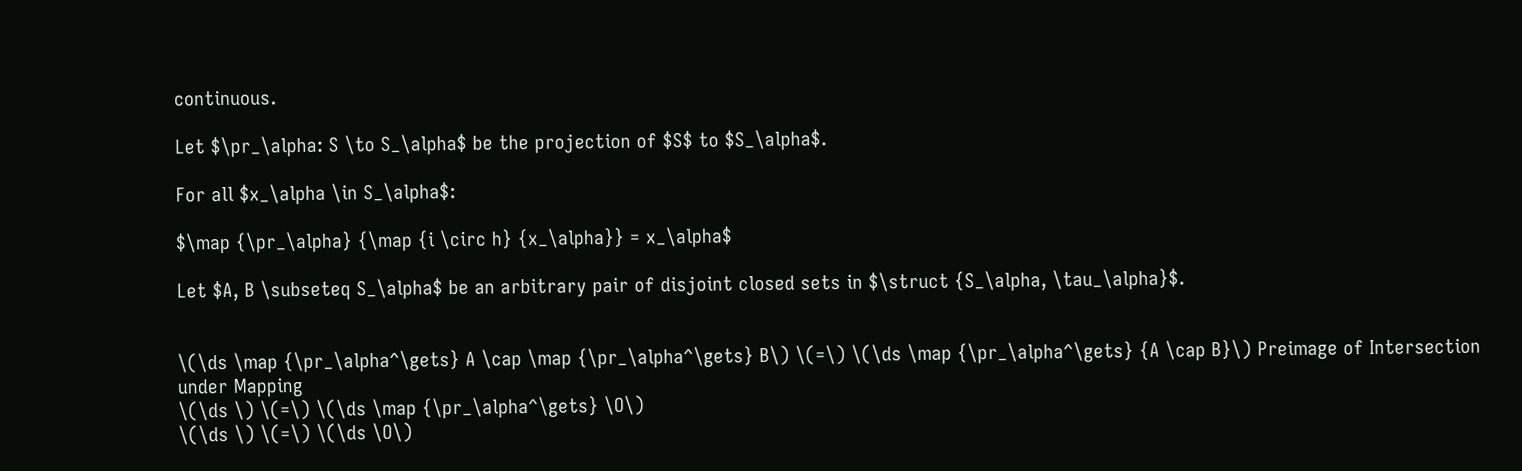continuous.

Let $\pr_\alpha: S \to S_\alpha$ be the projection of $S$ to $S_\alpha$.

For all $x_\alpha \in S_\alpha$:

$\map {\pr_\alpha} {\map {i \circ h} {x_\alpha}} = x_\alpha$

Let $A, B \subseteq S_\alpha$ be an arbitrary pair of disjoint closed sets in $\struct {S_\alpha, \tau_\alpha}$.


\(\ds \map {\pr_\alpha^\gets} A \cap \map {\pr_\alpha^\gets} B\) \(=\) \(\ds \map {\pr_\alpha^\gets} {A \cap B}\) Preimage of Intersection under Mapping
\(\ds \) \(=\) \(\ds \map {\pr_\alpha^\gets} \O\)
\(\ds \) \(=\) \(\ds \O\)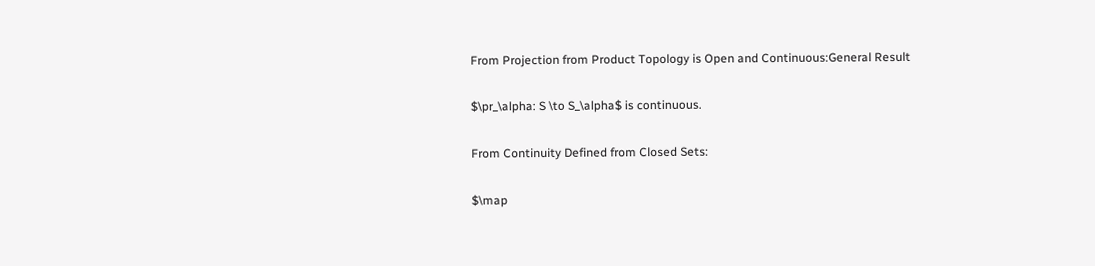From Projection from Product Topology is Open and Continuous:General Result

$\pr_\alpha: S \to S_\alpha$ is continuous.

From Continuity Defined from Closed Sets:

$\map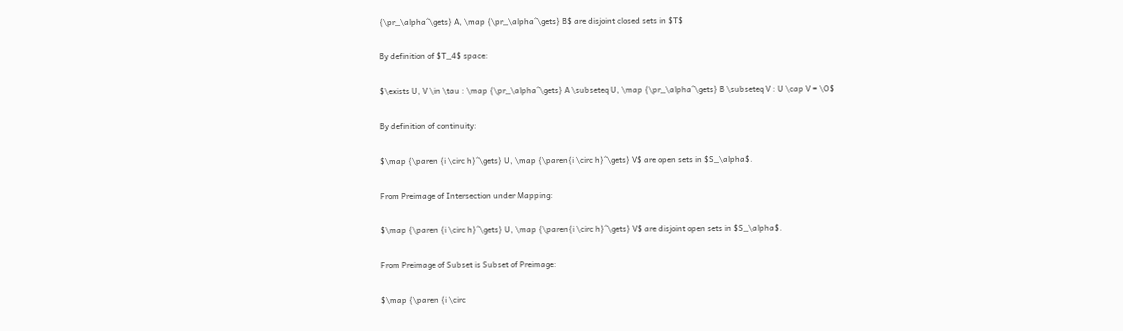{\pr_\alpha^\gets} A, \map {\pr_\alpha^\gets} B$ are disjoint closed sets in $T$

By definition of $T_4$ space:

$\exists U, V \in \tau : \map {\pr_\alpha^\gets} A \subseteq U, \map {\pr_\alpha^\gets} B \subseteq V : U \cap V = \O$

By definition of continuity:

$\map {\paren {i \circ h}^\gets} U, \map {\paren{i \circ h}^\gets} V$ are open sets in $S_\alpha$.

From Preimage of Intersection under Mapping:

$\map {\paren {i \circ h}^\gets} U, \map {\paren{i \circ h}^\gets} V$ are disjoint open sets in $S_\alpha$.

From Preimage of Subset is Subset of Preimage:

$\map {\paren {i \circ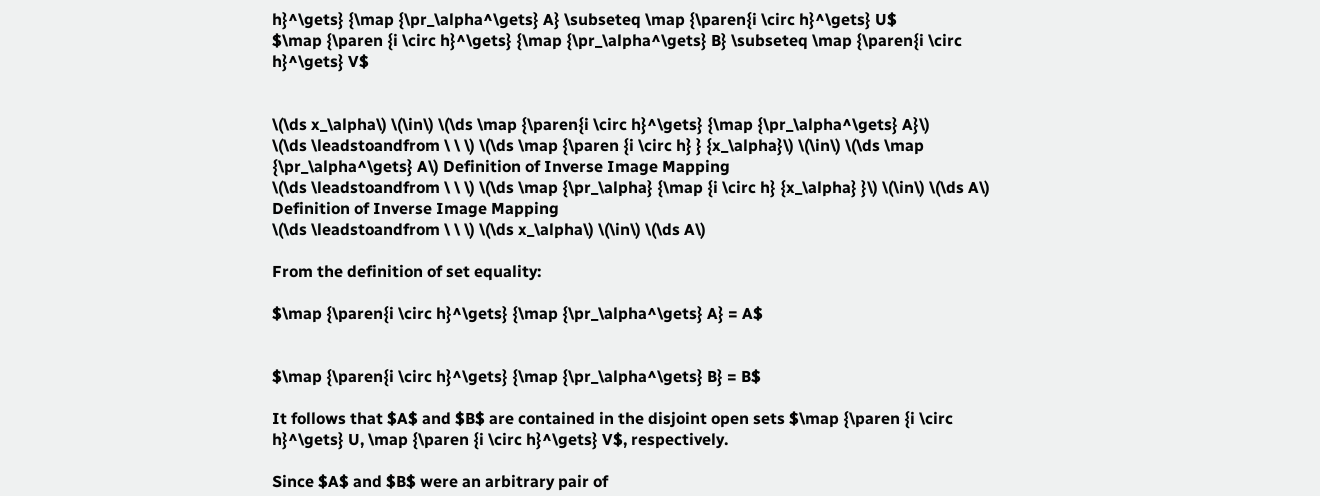h}^\gets} {\map {\pr_\alpha^\gets} A} \subseteq \map {\paren{i \circ h}^\gets} U$
$\map {\paren {i \circ h}^\gets} {\map {\pr_\alpha^\gets} B} \subseteq \map {\paren{i \circ h}^\gets} V$


\(\ds x_\alpha\) \(\in\) \(\ds \map {\paren{i \circ h}^\gets} {\map {\pr_\alpha^\gets} A}\)
\(\ds \leadstoandfrom \ \ \) \(\ds \map {\paren {i \circ h} } {x_\alpha}\) \(\in\) \(\ds \map {\pr_\alpha^\gets} A\) Definition of Inverse Image Mapping
\(\ds \leadstoandfrom \ \ \) \(\ds \map {\pr_\alpha} {\map {i \circ h} {x_\alpha} }\) \(\in\) \(\ds A\) Definition of Inverse Image Mapping
\(\ds \leadstoandfrom \ \ \) \(\ds x_\alpha\) \(\in\) \(\ds A\)

From the definition of set equality:

$\map {\paren{i \circ h}^\gets} {\map {\pr_\alpha^\gets} A} = A$


$\map {\paren{i \circ h}^\gets} {\map {\pr_\alpha^\gets} B} = B$

It follows that $A$ and $B$ are contained in the disjoint open sets $\map {\paren {i \circ h}^\gets} U, \map {\paren {i \circ h}^\gets} V$, respectively.

Since $A$ and $B$ were an arbitrary pair of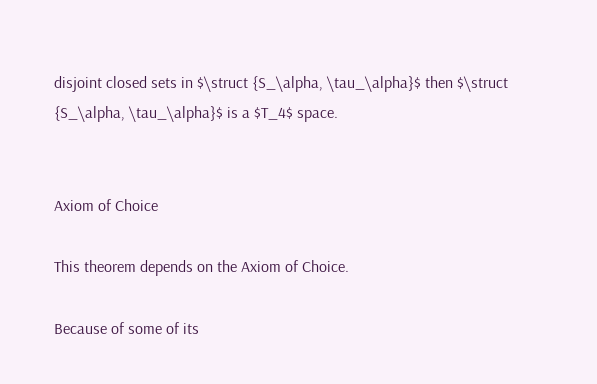disjoint closed sets in $\struct {S_\alpha, \tau_\alpha}$ then $\struct {S_\alpha, \tau_\alpha}$ is a $T_4$ space.


Axiom of Choice

This theorem depends on the Axiom of Choice.

Because of some of its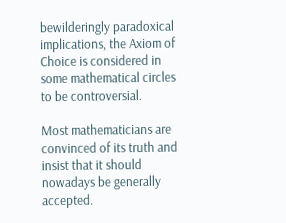bewilderingly paradoxical implications, the Axiom of Choice is considered in some mathematical circles to be controversial.

Most mathematicians are convinced of its truth and insist that it should nowadays be generally accepted.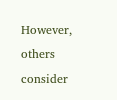However, others consider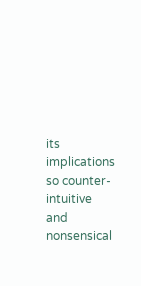its implications so counter-intuitive and nonsensical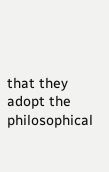that they adopt the philosophical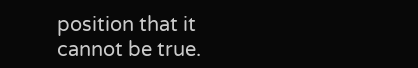position that it cannot be true.